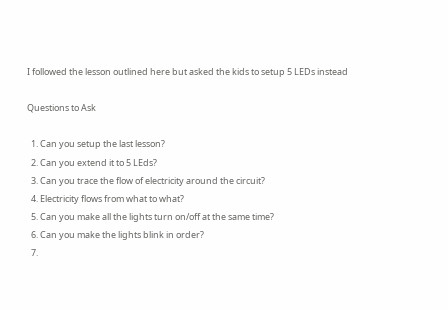I followed the lesson outlined here but asked the kids to setup 5 LEDs instead

Questions to Ask

  1. Can you setup the last lesson?
  2. Can you extend it to 5 LEds?
  3. Can you trace the flow of electricity around the circuit?
  4. Electricity flows from what to what?
  5. Can you make all the lights turn on/off at the same time?
  6. Can you make the lights blink in order?
  7.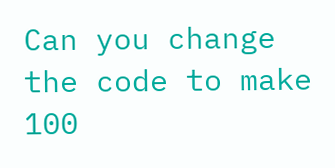Can you change the code to make 100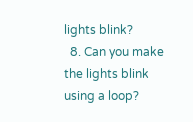lights blink?
  8. Can you make the lights blink using a loop?